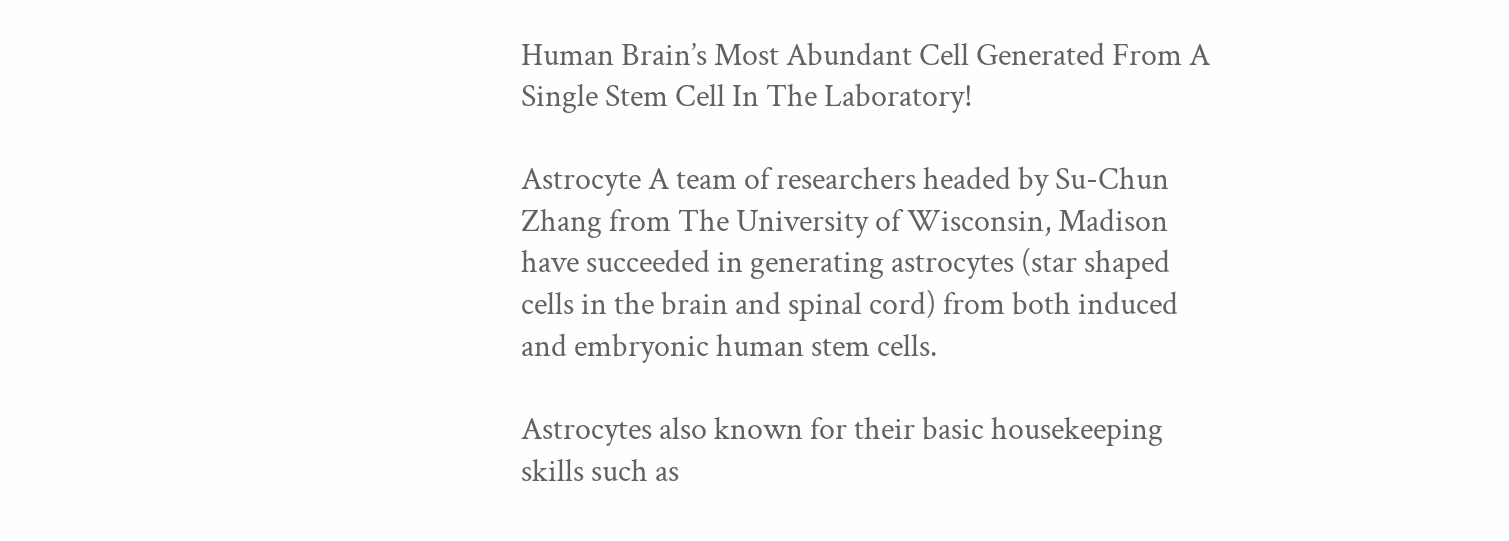Human Brain’s Most Abundant Cell Generated From A Single Stem Cell In The Laboratory!

Astrocyte A team of researchers headed by Su-Chun Zhang from The University of Wisconsin, Madison have succeeded in generating astrocytes (star shaped cells in the brain and spinal cord) from both induced and embryonic human stem cells.

Astrocytes also known for their basic housekeeping skills such as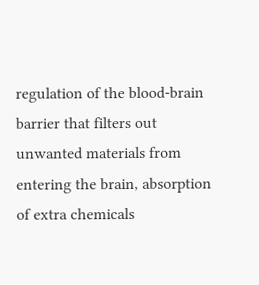regulation of the blood-brain barrier that filters out unwanted materials from entering the brain, absorption of extra chemicals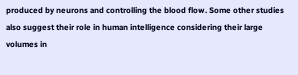produced by neurons and controlling the blood flow. Some other studies also suggest their role in human intelligence considering their large volumes in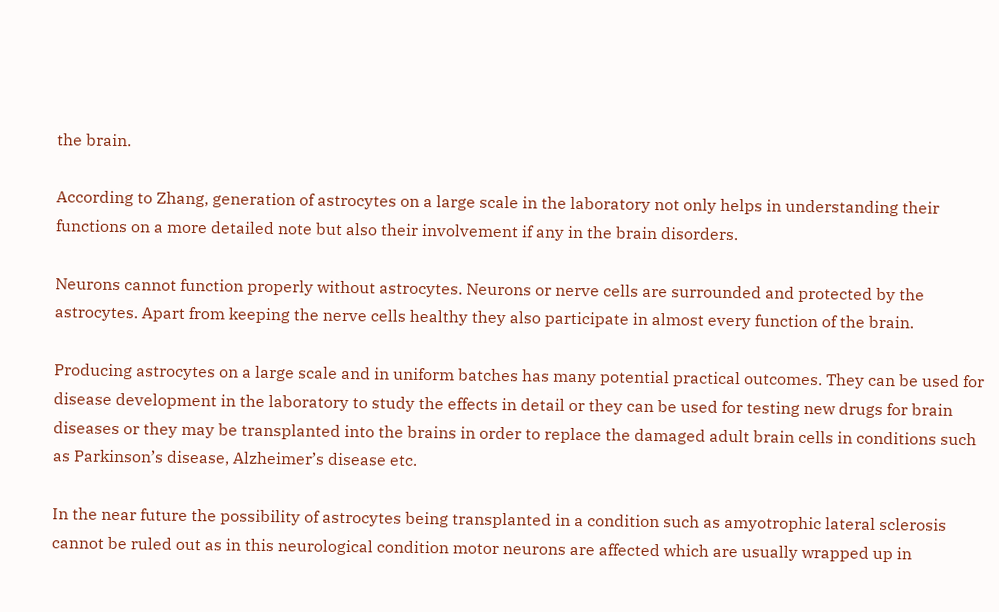the brain.

According to Zhang, generation of astrocytes on a large scale in the laboratory not only helps in understanding their functions on a more detailed note but also their involvement if any in the brain disorders.

Neurons cannot function properly without astrocytes. Neurons or nerve cells are surrounded and protected by the astrocytes. Apart from keeping the nerve cells healthy they also participate in almost every function of the brain.

Producing astrocytes on a large scale and in uniform batches has many potential practical outcomes. They can be used for disease development in the laboratory to study the effects in detail or they can be used for testing new drugs for brain diseases or they may be transplanted into the brains in order to replace the damaged adult brain cells in conditions such as Parkinson’s disease, Alzheimer’s disease etc.

In the near future the possibility of astrocytes being transplanted in a condition such as amyotrophic lateral sclerosis cannot be ruled out as in this neurological condition motor neurons are affected which are usually wrapped up in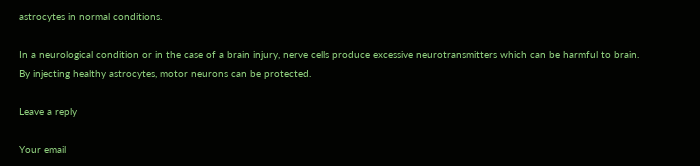astrocytes in normal conditions.

In a neurological condition or in the case of a brain injury, nerve cells produce excessive neurotransmitters which can be harmful to brain. By injecting healthy astrocytes, motor neurons can be protected.

Leave a reply

Your email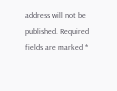address will not be published. Required fields are marked *